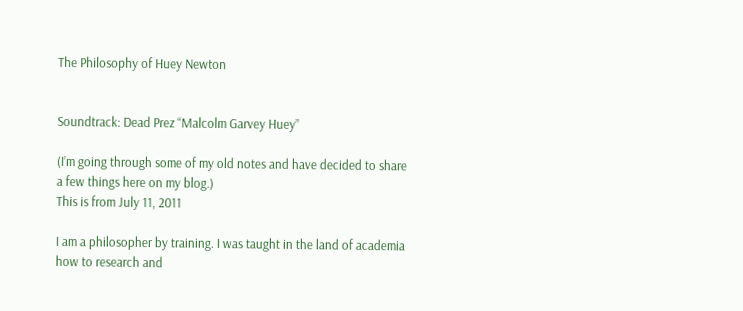The Philosophy of Huey Newton


Soundtrack: Dead Prez “Malcolm Garvey Huey”

(I’m going through some of my old notes and have decided to share a few things here on my blog.)
This is from July 11, 2011

I am a philosopher by training. I was taught in the land of academia how to research and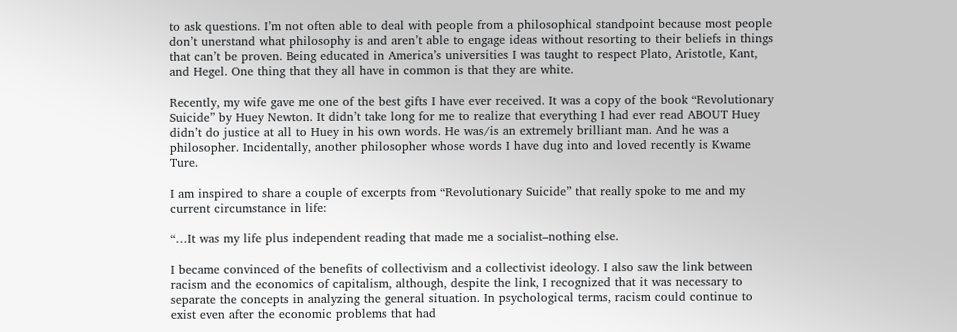to ask questions. I’m not often able to deal with people from a philosophical standpoint because most people don’t unerstand what philosophy is and aren’t able to engage ideas without resorting to their beliefs in things that can’t be proven. Being educated in America’s universities I was taught to respect Plato, Aristotle, Kant, and Hegel. One thing that they all have in common is that they are white.

Recently, my wife gave me one of the best gifts I have ever received. It was a copy of the book “Revolutionary Suicide” by Huey Newton. It didn’t take long for me to realize that everything I had ever read ABOUT Huey didn’t do justice at all to Huey in his own words. He was/is an extremely brilliant man. And he was a philosopher. Incidentally, another philosopher whose words I have dug into and loved recently is Kwame Ture.

I am inspired to share a couple of excerpts from “Revolutionary Suicide” that really spoke to me and my current circumstance in life:

“…It was my life plus independent reading that made me a socialist–nothing else.

I became convinced of the benefits of collectivism and a collectivist ideology. I also saw the link between racism and the economics of capitalism, although, despite the link, I recognized that it was necessary to separate the concepts in analyzing the general situation. In psychological terms, racism could continue to exist even after the economic problems that had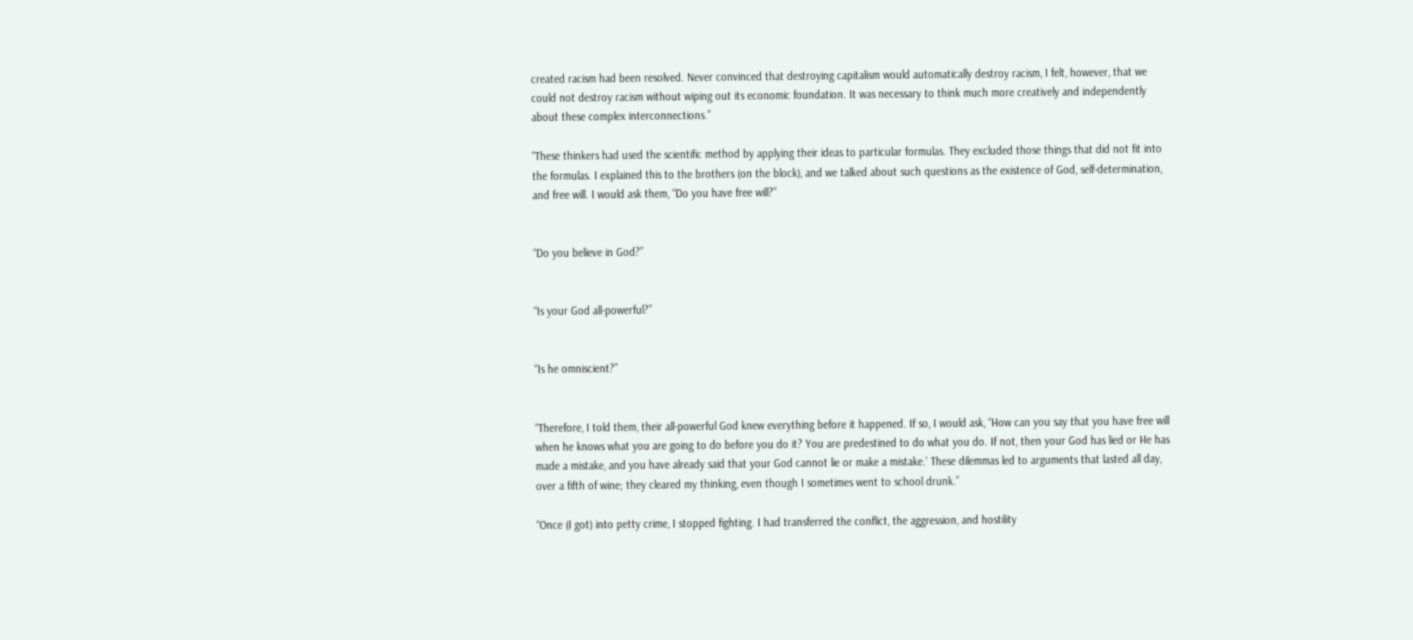created racism had been resolved. Never convinced that destroying capitalism would automatically destroy racism, I felt, however, that we could not destroy racism without wiping out its economic foundation. It was necessary to think much more creatively and independently about these complex interconnections.”

“These thinkers had used the scientific method by applying their ideas to particular formulas. They excluded those things that did not fit into the formulas. I explained this to the brothers (on the block), and we talked about such questions as the existence of God, self-determination, and free will. I would ask them, “Do you have free will?”


“Do you believe in God?”


“Is your God all-powerful?”


“Is he omniscient?”


“Therefore, I told them, their all-powerful God knew everything before it happened. If so, I would ask, “How can you say that you have free will when he knows what you are going to do before you do it? You are predestined to do what you do. If not, then your God has lied or He has made a mistake, and you have already said that your God cannot lie or make a mistake.’ These dilemmas led to arguments that lasted all day, over a fifth of wine; they cleared my thinking, even though I sometimes went to school drunk.”

“Once (I got) into petty crime, I stopped fighting. I had transferred the conflict, the aggression, and hostility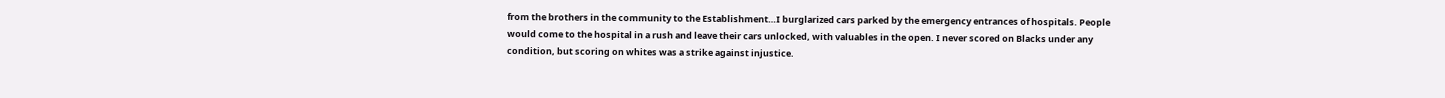from the brothers in the community to the Establishment…I burglarized cars parked by the emergency entrances of hospitals. People would come to the hospital in a rush and leave their cars unlocked, with valuables in the open. I never scored on Blacks under any condition, but scoring on whites was a strike against injustice.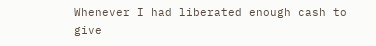Whenever I had liberated enough cash to give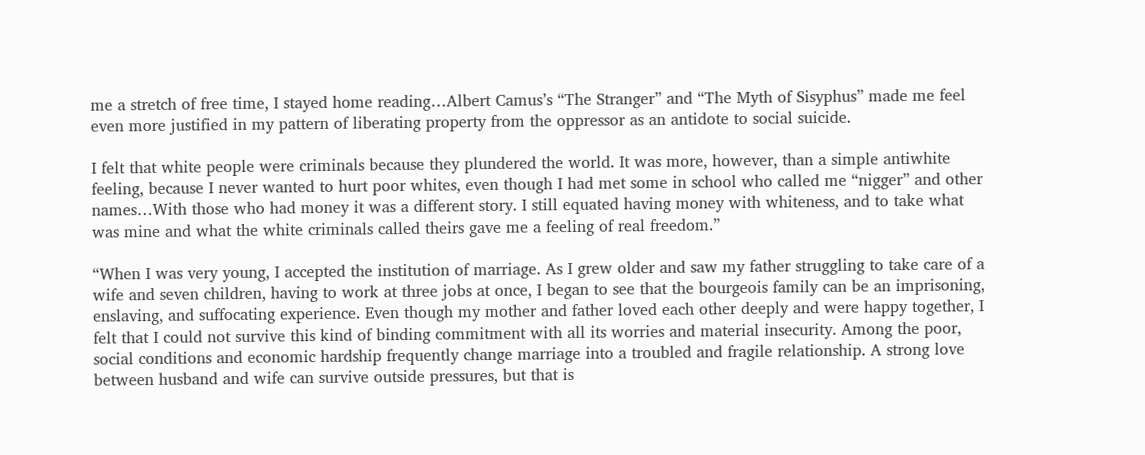me a stretch of free time, I stayed home reading…Albert Camus’s “The Stranger” and “The Myth of Sisyphus” made me feel even more justified in my pattern of liberating property from the oppressor as an antidote to social suicide.

I felt that white people were criminals because they plundered the world. It was more, however, than a simple antiwhite feeling, because I never wanted to hurt poor whites, even though I had met some in school who called me “nigger” and other names…With those who had money it was a different story. I still equated having money with whiteness, and to take what was mine and what the white criminals called theirs gave me a feeling of real freedom.”

“When I was very young, I accepted the institution of marriage. As I grew older and saw my father struggling to take care of a wife and seven children, having to work at three jobs at once, I began to see that the bourgeois family can be an imprisoning, enslaving, and suffocating experience. Even though my mother and father loved each other deeply and were happy together, I felt that I could not survive this kind of binding commitment with all its worries and material insecurity. Among the poor, social conditions and economic hardship frequently change marriage into a troubled and fragile relationship. A strong love between husband and wife can survive outside pressures, but that is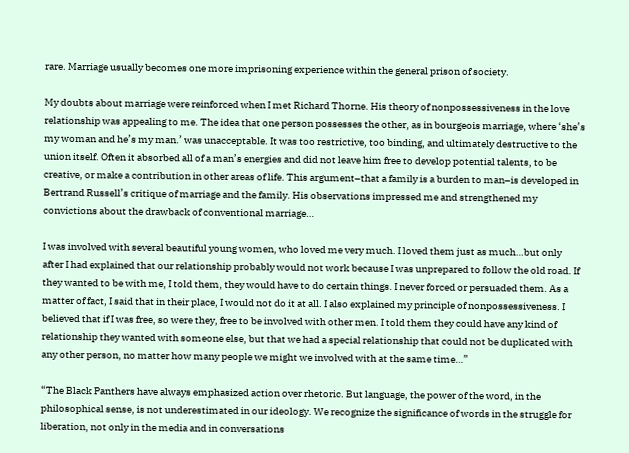rare. Marriage usually becomes one more imprisoning experience within the general prison of society.

My doubts about marriage were reinforced when I met Richard Thorne. His theory of nonpossessiveness in the love relationship was appealing to me. The idea that one person possesses the other, as in bourgeois marriage, where ‘she’s my woman and he’s my man.’ was unacceptable. It was too restrictive, too binding, and ultimately destructive to the union itself. Often it absorbed all of a man’s energies and did not leave him free to develop potential talents, to be creative, or make a contribution in other areas of life. This argument–that a family is a burden to man–is developed in Bertrand Russell’s critique of marriage and the family. His observations impressed me and strengthened my convictions about the drawback of conventional marriage…

I was involved with several beautiful young women, who loved me very much. I loved them just as much…but only after I had explained that our relationship probably would not work because I was unprepared to follow the old road. If they wanted to be with me, I told them, they would have to do certain things. I never forced or persuaded them. As a matter of fact, I said that in their place, I would not do it at all. I also explained my principle of nonpossessiveness. I believed that if I was free, so were they, free to be involved with other men. I told them they could have any kind of relationship they wanted with someone else, but that we had a special relationship that could not be duplicated with any other person, no matter how many people we might we involved with at the same time…”

“The Black Panthers have always emphasized action over rhetoric. But language, the power of the word, in the philosophical sense, is not underestimated in our ideology. We recognize the significance of words in the struggle for liberation, not only in the media and in conversations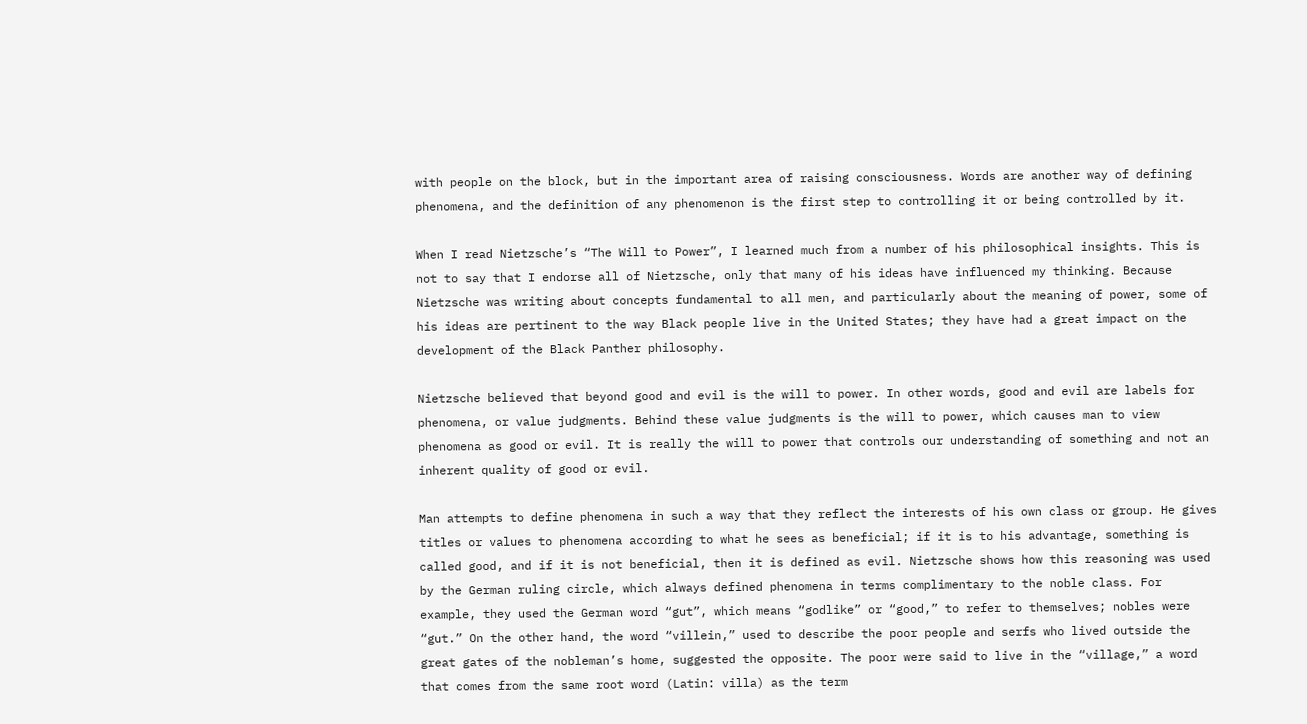with people on the block, but in the important area of raising consciousness. Words are another way of defining phenomena, and the definition of any phenomenon is the first step to controlling it or being controlled by it.

When I read Nietzsche’s “The Will to Power”, I learned much from a number of his philosophical insights. This is not to say that I endorse all of Nietzsche, only that many of his ideas have influenced my thinking. Because Nietzsche was writing about concepts fundamental to all men, and particularly about the meaning of power, some of his ideas are pertinent to the way Black people live in the United States; they have had a great impact on the development of the Black Panther philosophy.

Nietzsche believed that beyond good and evil is the will to power. In other words, good and evil are labels for phenomena, or value judgments. Behind these value judgments is the will to power, which causes man to view phenomena as good or evil. It is really the will to power that controls our understanding of something and not an inherent quality of good or evil.

Man attempts to define phenomena in such a way that they reflect the interests of his own class or group. He gives titles or values to phenomena according to what he sees as beneficial; if it is to his advantage, something is called good, and if it is not beneficial, then it is defined as evil. Nietzsche shows how this reasoning was used by the German ruling circle, which always defined phenomena in terms complimentary to the noble class. For example, they used the German word “gut”, which means “godlike” or “good,” to refer to themselves; nobles were “gut.” On the other hand, the word “villein,” used to describe the poor people and serfs who lived outside the great gates of the nobleman’s home, suggested the opposite. The poor were said to live in the “village,” a word that comes from the same root word (Latin: villa) as the term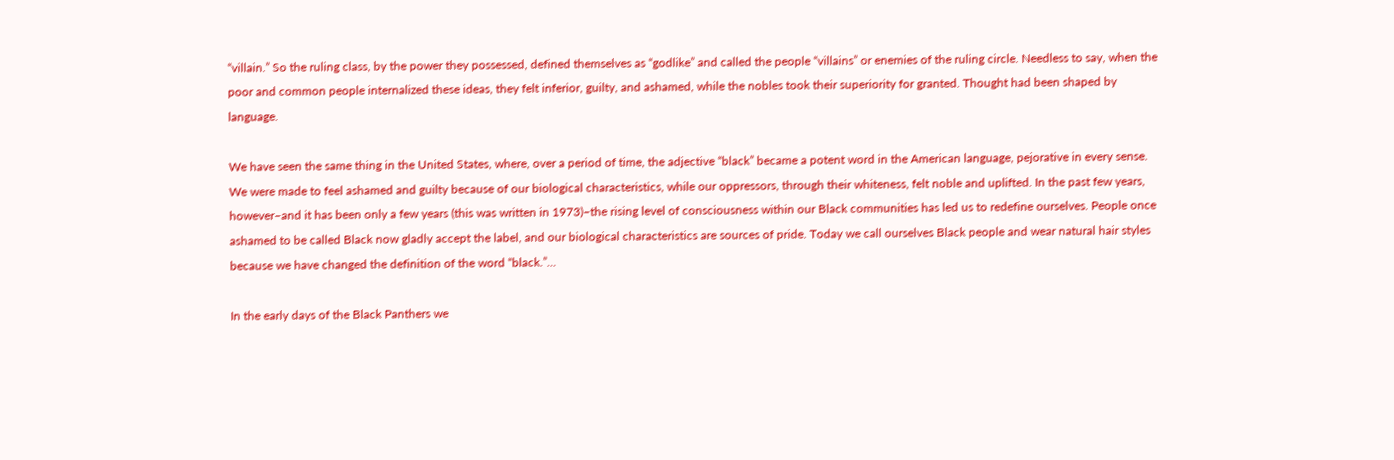“villain.” So the ruling class, by the power they possessed, defined themselves as “godlike” and called the people “villains” or enemies of the ruling circle. Needless to say, when the poor and common people internalized these ideas, they felt inferior, guilty, and ashamed, while the nobles took their superiority for granted. Thought had been shaped by language.

We have seen the same thing in the United States, where, over a period of time, the adjective “black” became a potent word in the American language, pejorative in every sense. We were made to feel ashamed and guilty because of our biological characteristics, while our oppressors, through their whiteness, felt noble and uplifted. In the past few years, however–and it has been only a few years (this was written in 1973)–the rising level of consciousness within our Black communities has led us to redefine ourselves. People once ashamed to be called Black now gladly accept the label, and our biological characteristics are sources of pride. Today we call ourselves Black people and wear natural hair styles because we have changed the definition of the word “black.”…

In the early days of the Black Panthers we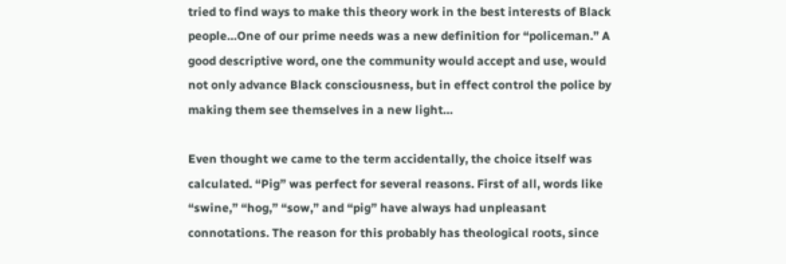tried to find ways to make this theory work in the best interests of Black people…One of our prime needs was a new definition for “policeman.” A good descriptive word, one the community would accept and use, would not only advance Black consciousness, but in effect control the police by making them see themselves in a new light…

Even thought we came to the term accidentally, the choice itself was calculated. “Pig” was perfect for several reasons. First of all, words like “swine,” “hog,” “sow,” and “pig” have always had unpleasant connotations. The reason for this probably has theological roots, since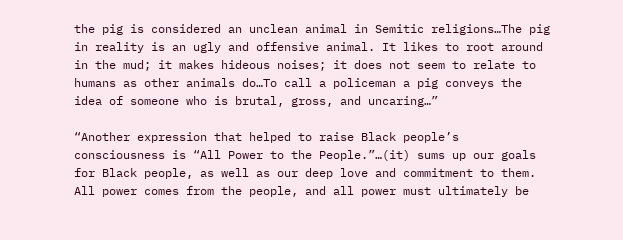the pig is considered an unclean animal in Semitic religions…The pig in reality is an ugly and offensive animal. It likes to root around in the mud; it makes hideous noises; it does not seem to relate to humans as other animals do…To call a policeman a pig conveys the idea of someone who is brutal, gross, and uncaring…”

“Another expression that helped to raise Black people’s consciousness is “All Power to the People.”…(it) sums up our goals for Black people, as well as our deep love and commitment to them. All power comes from the people, and all power must ultimately be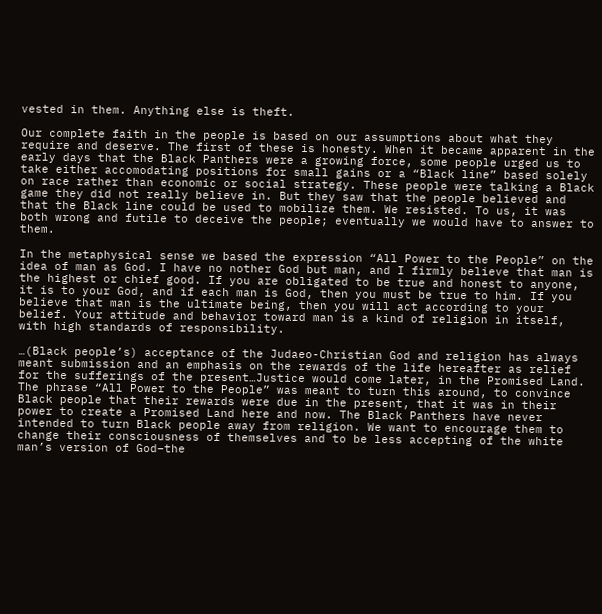vested in them. Anything else is theft.

Our complete faith in the people is based on our assumptions about what they require and deserve. The first of these is honesty. When it became apparent in the early days that the Black Panthers were a growing force, some people urged us to take either accomodating positions for small gains or a “Black line” based solely on race rather than economic or social strategy. These people were talking a Black game they did not really believe in. But they saw that the people believed and that the Black line could be used to mobilize them. We resisted. To us, it was both wrong and futile to deceive the people; eventually we would have to answer to them.

In the metaphysical sense we based the expression “All Power to the People” on the idea of man as God. I have no nother God but man, and I firmly believe that man is the highest or chief good. If you are obligated to be true and honest to anyone, it is to your God, and if each man is God, then you must be true to him. If you believe that man is the ultimate being, then you will act according to your belief. Your attitude and behavior toward man is a kind of religion in itself, with high standards of responsibility.

…(Black people’s) acceptance of the Judaeo-Christian God and religion has always meant submission and an emphasis on the rewards of the life hereafter as relief for the sufferings of the present…Justice would come later, in the Promised Land. The phrase “All Power to the People” was meant to turn this around, to convince Black people that their rewards were due in the present, that it was in their power to create a Promised Land here and now. The Black Panthers have never intended to turn Black people away from religion. We want to encourage them to change their consciousness of themselves and to be less accepting of the white man’s version of God–the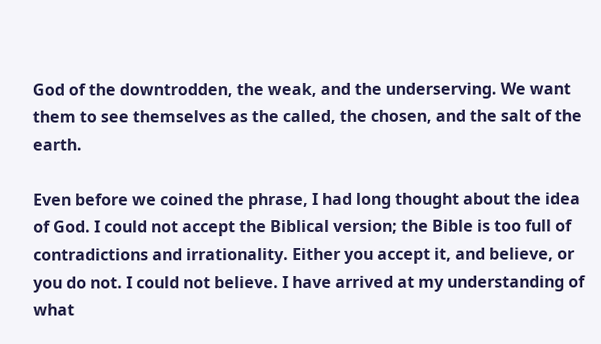God of the downtrodden, the weak, and the underserving. We want them to see themselves as the called, the chosen, and the salt of the earth.

Even before we coined the phrase, I had long thought about the idea of God. I could not accept the Biblical version; the Bible is too full of contradictions and irrationality. Either you accept it, and believe, or you do not. I could not believe. I have arrived at my understanding of what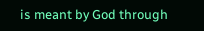is meant by God through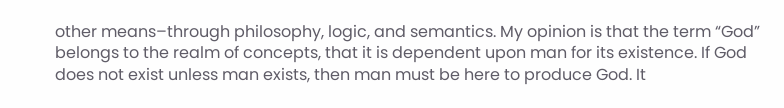other means–through philosophy, logic, and semantics. My opinion is that the term “God” belongs to the realm of concepts, that it is dependent upon man for its existence. If God does not exist unless man exists, then man must be here to produce God. It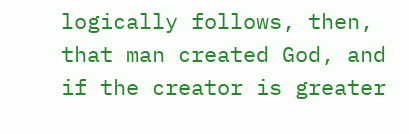logically follows, then, that man created God, and if the creator is greater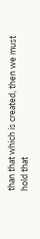than that which is created, then we must hold that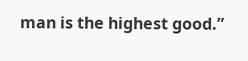man is the highest good.”